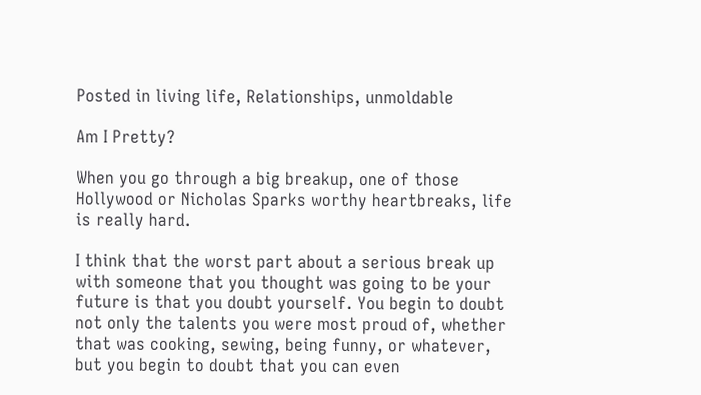Posted in living life, Relationships, unmoldable

Am I Pretty?

When you go through a big breakup, one of those Hollywood or Nicholas Sparks worthy heartbreaks, life is really hard.

I think that the worst part about a serious break up with someone that you thought was going to be your future is that you doubt yourself. You begin to doubt not only the talents you were most proud of, whether that was cooking, sewing, being funny, or whatever, but you begin to doubt that you can even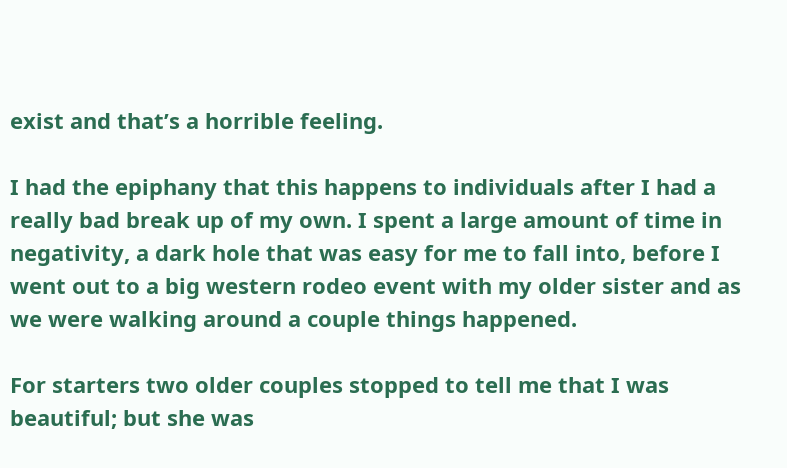exist and that’s a horrible feeling.

I had the epiphany that this happens to individuals after I had a really bad break up of my own. I spent a large amount of time in negativity, a dark hole that was easy for me to fall into, before I went out to a big western rodeo event with my older sister and as we were walking around a couple things happened.

For starters two older couples stopped to tell me that I was beautiful; but she was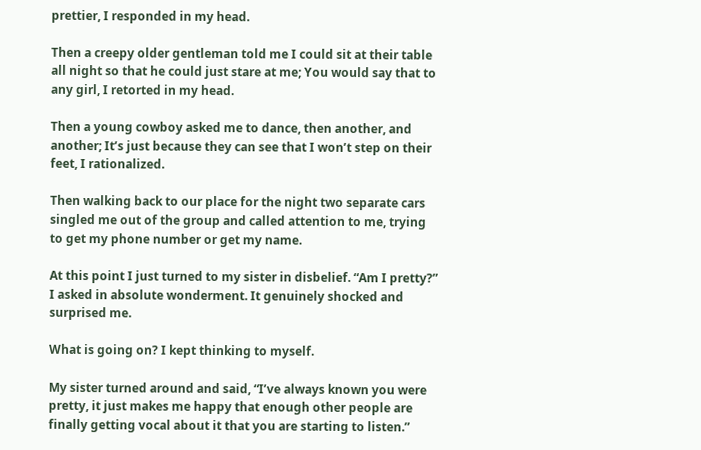prettier, I responded in my head.

Then a creepy older gentleman told me I could sit at their table all night so that he could just stare at me; You would say that to any girl, I retorted in my head.

Then a young cowboy asked me to dance, then another, and another; It’s just because they can see that I won’t step on their feet, I rationalized.

Then walking back to our place for the night two separate cars singled me out of the group and called attention to me, trying to get my phone number or get my name.

At this point I just turned to my sister in disbelief. “Am I pretty?” I asked in absolute wonderment. It genuinely shocked and surprised me.

What is going on? I kept thinking to myself.

My sister turned around and said, “I’ve always known you were pretty, it just makes me happy that enough other people are finally getting vocal about it that you are starting to listen.”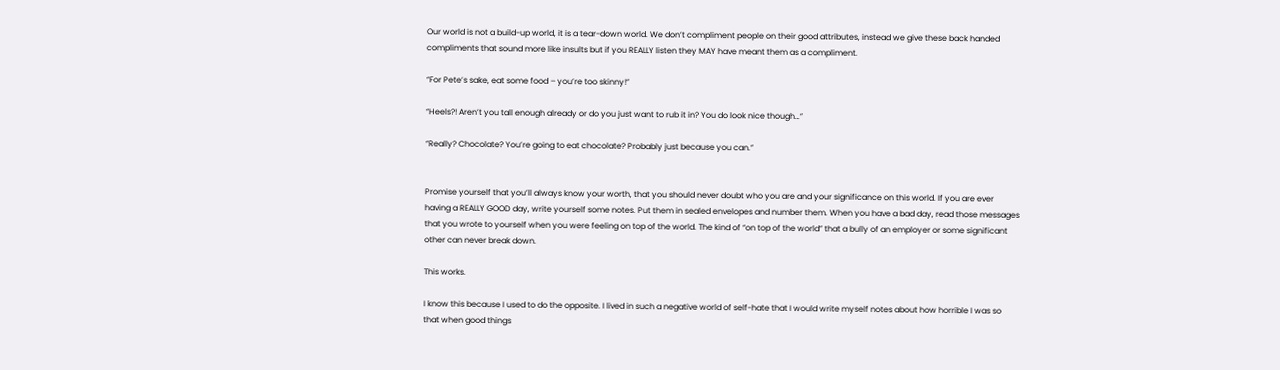Our world is not a build-up world, it is a tear-down world. We don’t compliment people on their good attributes, instead we give these back handed compliments that sound more like insults but if you REALLY listen they MAY have meant them as a compliment.

“For Pete’s sake, eat some food – you’re too skinny!”

“Heels?! Aren’t you tall enough already or do you just want to rub it in? You do look nice though…”

“Really? Chocolate? You’re going to eat chocolate? Probably just because you can.”


Promise yourself that you’ll always know your worth, that you should never doubt who you are and your significance on this world. If you are ever having a REALLY GOOD day, write yourself some notes. Put them in sealed envelopes and number them. When you have a bad day, read those messages that you wrote to yourself when you were feeling on top of the world. The kind of “on top of the world” that a bully of an employer or some significant other can never break down.

This works.

I know this because I used to do the opposite. I lived in such a negative world of self-hate that I would write myself notes about how horrible I was so that when good things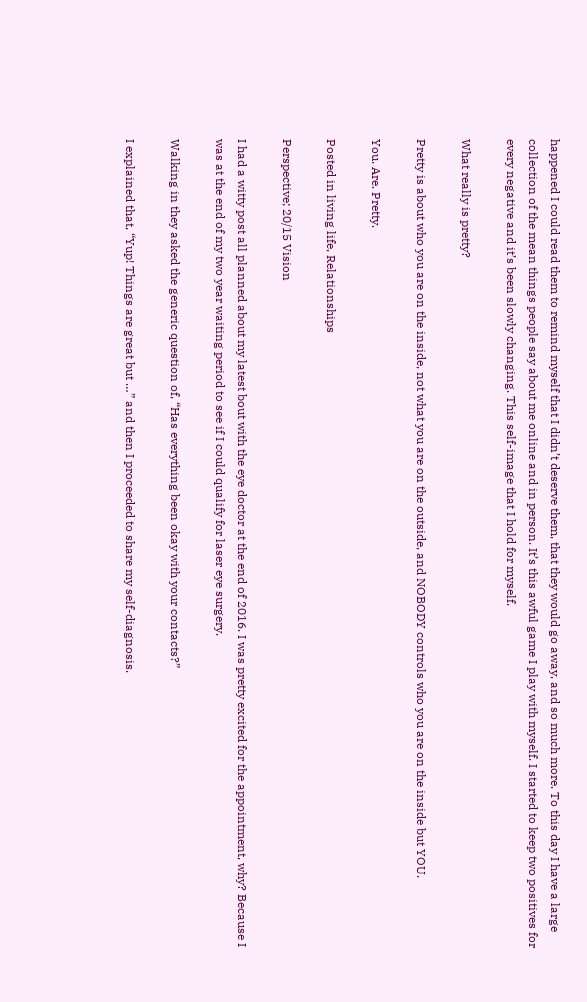happened I could read them to remind myself that I didn’t deserve them, that they would go away, and so much more. To this day I have a large collection of the mean things people say about me online and in person. It’s this awful game I play with myself. I started to keep two positives for every negative and it’s been slowly changing. This self-image that I hold for myself.

What really is pretty?

Pretty is about who you are on the inside, not what you are on the outside, and NOBODY controls who you are on the inside but YOU.

You. Are. Pretty.

Posted in living life, Relationships

Perspective; 20/15 Vision

I had a witty post all planned about my latest bout with the eye doctor at the end of 2016. I was pretty excited for the appointment, why? Because I was at the end of my two year waiting period to see if I could qualify for laser eye surgery.

Walking in they asked the generic question of, “Has everything been okay with your contacts?”

I explained that, “Yup! Things are great but …” and then I proceeded to share my self-diagnosis.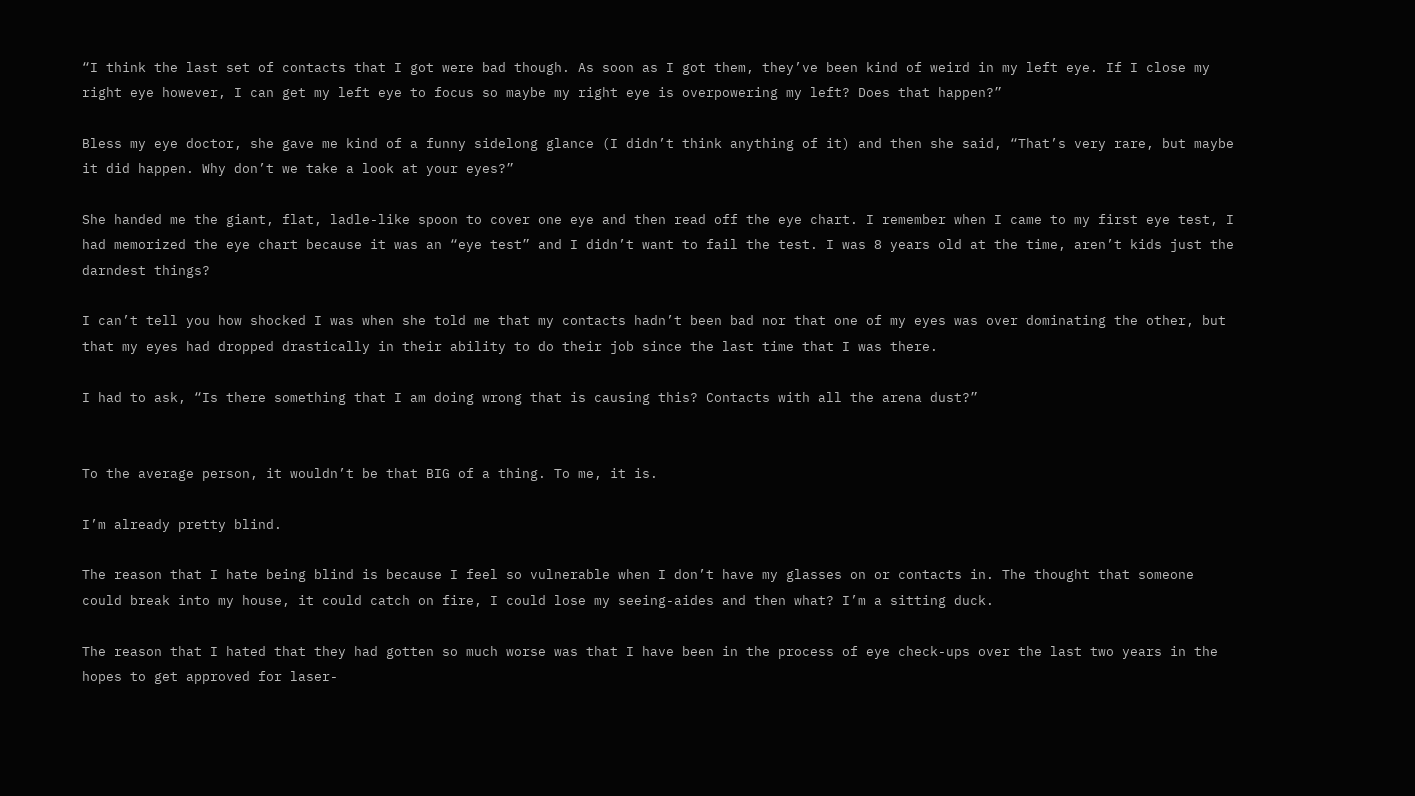“I think the last set of contacts that I got were bad though. As soon as I got them, they’ve been kind of weird in my left eye. If I close my right eye however, I can get my left eye to focus so maybe my right eye is overpowering my left? Does that happen?”

Bless my eye doctor, she gave me kind of a funny sidelong glance (I didn’t think anything of it) and then she said, “That’s very rare, but maybe it did happen. Why don’t we take a look at your eyes?”

She handed me the giant, flat, ladle-like spoon to cover one eye and then read off the eye chart. I remember when I came to my first eye test, I had memorized the eye chart because it was an “eye test” and I didn’t want to fail the test. I was 8 years old at the time, aren’t kids just the darndest things?

I can’t tell you how shocked I was when she told me that my contacts hadn’t been bad nor that one of my eyes was over dominating the other, but that my eyes had dropped drastically in their ability to do their job since the last time that I was there.

I had to ask, “Is there something that I am doing wrong that is causing this? Contacts with all the arena dust?”


To the average person, it wouldn’t be that BIG of a thing. To me, it is.

I’m already pretty blind.

The reason that I hate being blind is because I feel so vulnerable when I don’t have my glasses on or contacts in. The thought that someone could break into my house, it could catch on fire, I could lose my seeing-aides and then what? I’m a sitting duck.

The reason that I hated that they had gotten so much worse was that I have been in the process of eye check-ups over the last two years in the hopes to get approved for laser-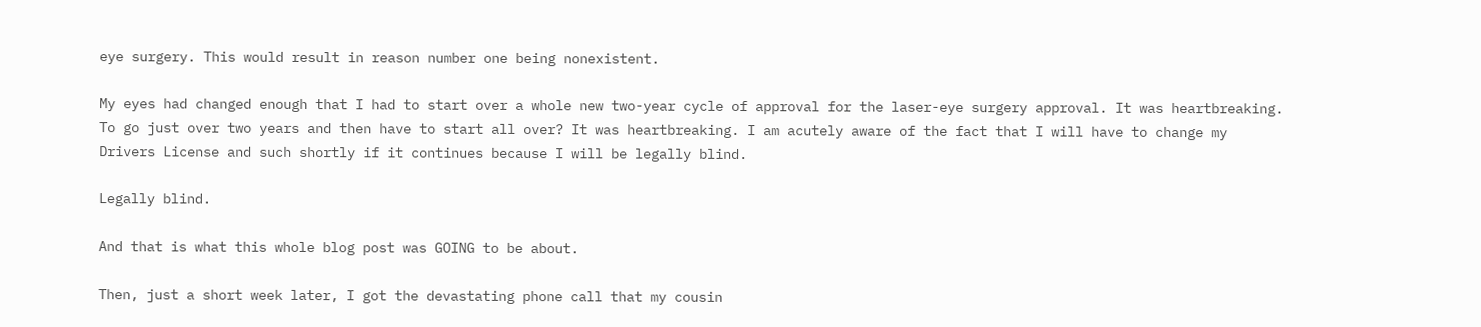eye surgery. This would result in reason number one being nonexistent.

My eyes had changed enough that I had to start over a whole new two-year cycle of approval for the laser-eye surgery approval. It was heartbreaking. To go just over two years and then have to start all over? It was heartbreaking. I am acutely aware of the fact that I will have to change my Drivers License and such shortly if it continues because I will be legally blind.

Legally blind.

And that is what this whole blog post was GOING to be about.

Then, just a short week later, I got the devastating phone call that my cousin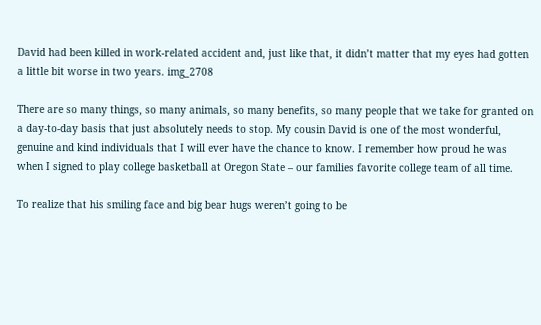David had been killed in work-related accident and, just like that, it didn’t matter that my eyes had gotten a little bit worse in two years. img_2708

There are so many things, so many animals, so many benefits, so many people that we take for granted on a day-to-day basis that just absolutely needs to stop. My cousin David is one of the most wonderful, genuine and kind individuals that I will ever have the chance to know. I remember how proud he was when I signed to play college basketball at Oregon State – our families favorite college team of all time.

To realize that his smiling face and big bear hugs weren’t going to be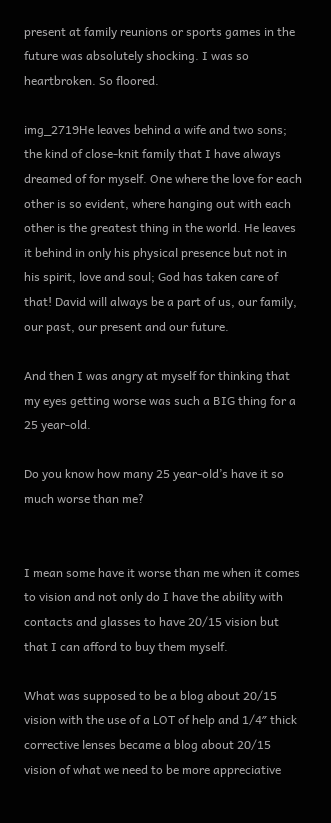present at family reunions or sports games in the future was absolutely shocking. I was so heartbroken. So floored.

img_2719He leaves behind a wife and two sons; the kind of close-knit family that I have always dreamed of for myself. One where the love for each other is so evident, where hanging out with each other is the greatest thing in the world. He leaves it behind in only his physical presence but not in his spirit, love and soul; God has taken care of that! David will always be a part of us, our family, our past, our present and our future.

And then I was angry at myself for thinking that my eyes getting worse was such a BIG thing for a 25 year-old.

Do you know how many 25 year-old’s have it so much worse than me?


I mean some have it worse than me when it comes to vision and not only do I have the ability with contacts and glasses to have 20/15 vision but that I can afford to buy them myself.

What was supposed to be a blog about 20/15 vision with the use of a LOT of help and 1/4″ thick corrective lenses became a blog about 20/15 vision of what we need to be more appreciative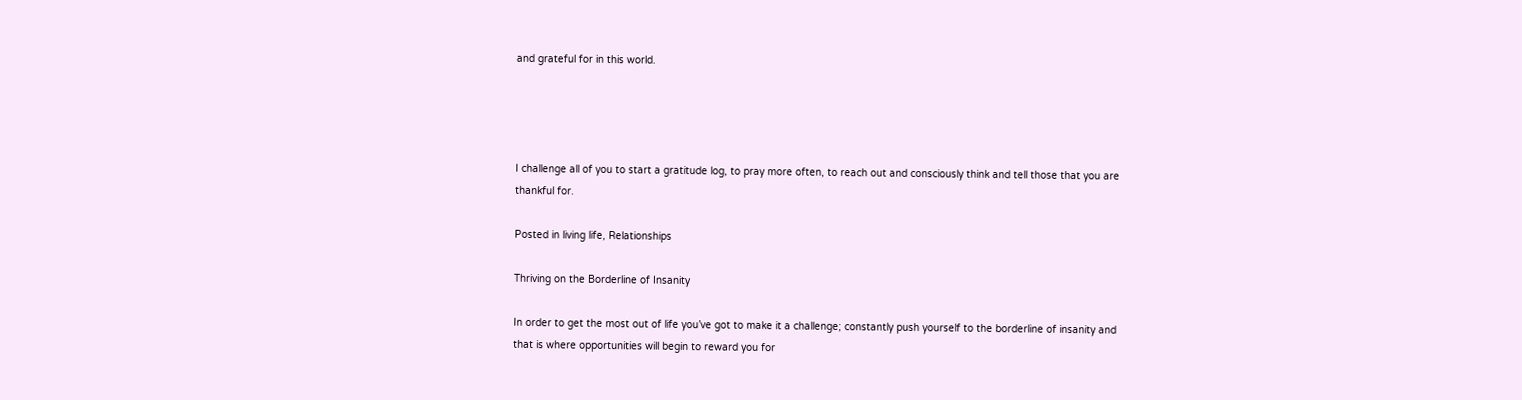and grateful for in this world.




I challenge all of you to start a gratitude log, to pray more often, to reach out and consciously think and tell those that you are thankful for.

Posted in living life, Relationships

Thriving on the Borderline of Insanity

In order to get the most out of life you’ve got to make it a challenge; constantly push yourself to the borderline of insanity and that is where opportunities will begin to reward you for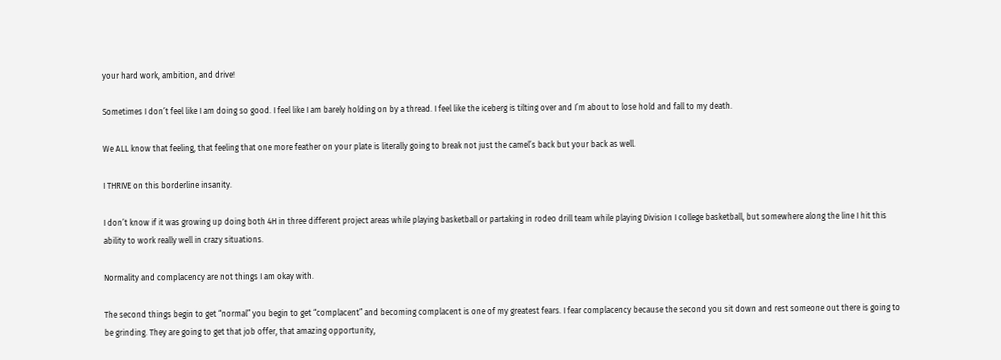your hard work, ambition, and drive!

Sometimes I don’t feel like I am doing so good. I feel like I am barely holding on by a thread. I feel like the iceberg is tilting over and I’m about to lose hold and fall to my death.

We ALL know that feeling, that feeling that one more feather on your plate is literally going to break not just the camel’s back but your back as well.

I THRIVE on this borderline insanity.

I don’t know if it was growing up doing both 4H in three different project areas while playing basketball or partaking in rodeo drill team while playing Division I college basketball, but somewhere along the line I hit this ability to work really well in crazy situations.

Normality and complacency are not things I am okay with.

The second things begin to get “normal” you begin to get “complacent” and becoming complacent is one of my greatest fears. I fear complacency because the second you sit down and rest someone out there is going to be grinding. They are going to get that job offer, that amazing opportunity,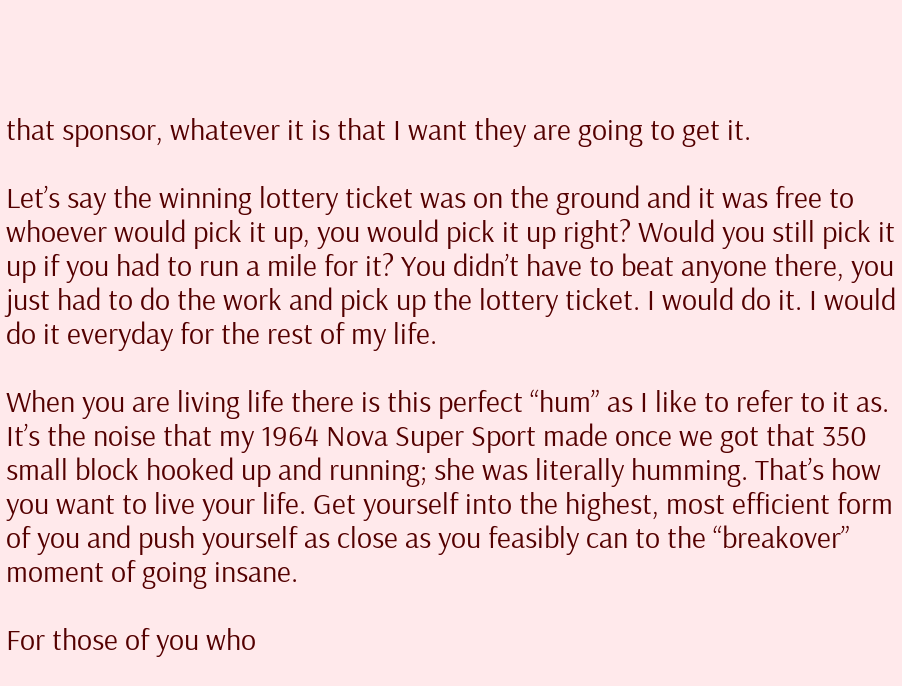that sponsor, whatever it is that I want they are going to get it.

Let’s say the winning lottery ticket was on the ground and it was free to whoever would pick it up, you would pick it up right? Would you still pick it up if you had to run a mile for it? You didn’t have to beat anyone there, you just had to do the work and pick up the lottery ticket. I would do it. I would do it everyday for the rest of my life.

When you are living life there is this perfect “hum” as I like to refer to it as. It’s the noise that my 1964 Nova Super Sport made once we got that 350 small block hooked up and running; she was literally humming. That’s how you want to live your life. Get yourself into the highest, most efficient form of you and push yourself as close as you feasibly can to the “breakover” moment of going insane.

For those of you who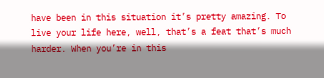have been in this situation it’s pretty amazing. To live your life here, well, that’s a feat that’s much harder. When you’re in this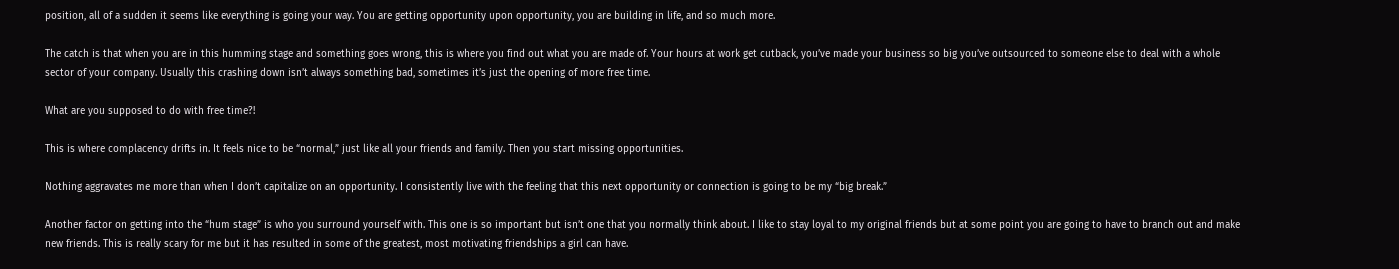position, all of a sudden it seems like everything is going your way. You are getting opportunity upon opportunity, you are building in life, and so much more.

The catch is that when you are in this humming stage and something goes wrong, this is where you find out what you are made of. Your hours at work get cutback, you’ve made your business so big you’ve outsourced to someone else to deal with a whole sector of your company. Usually this crashing down isn’t always something bad, sometimes it’s just the opening of more free time.

What are you supposed to do with free time?!

This is where complacency drifts in. It feels nice to be “normal,” just like all your friends and family. Then you start missing opportunities.

Nothing aggravates me more than when I don’t capitalize on an opportunity. I consistently live with the feeling that this next opportunity or connection is going to be my “big break.”

Another factor on getting into the “hum stage” is who you surround yourself with. This one is so important but isn’t one that you normally think about. I like to stay loyal to my original friends but at some point you are going to have to branch out and make new friends. This is really scary for me but it has resulted in some of the greatest, most motivating friendships a girl can have.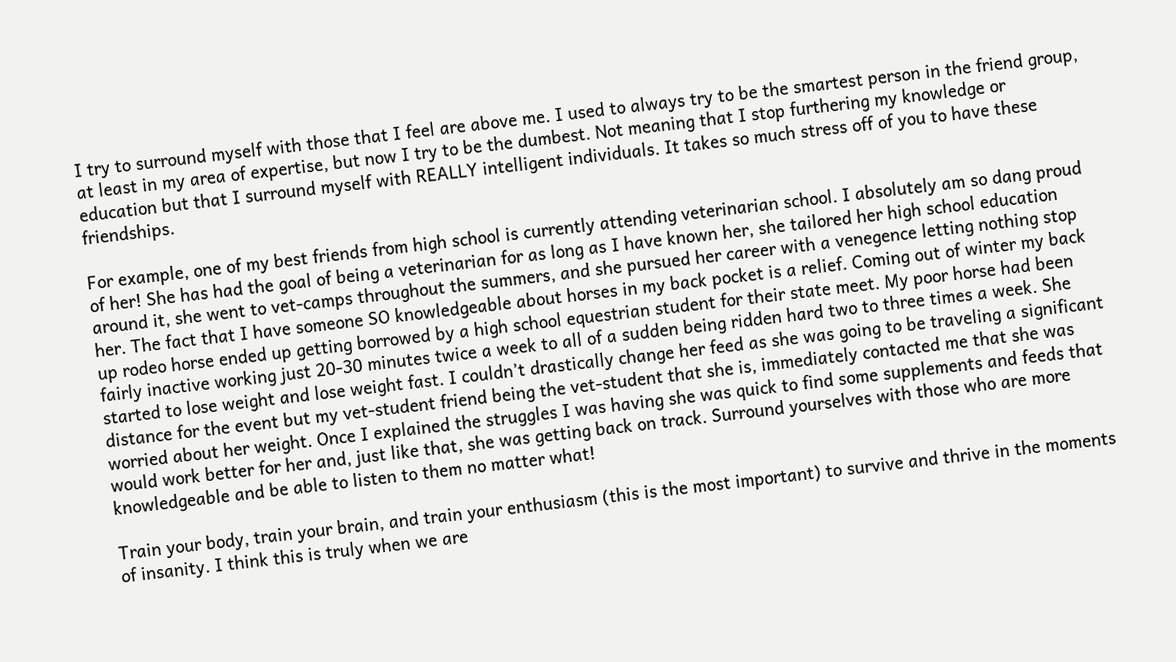I try to surround myself with those that I feel are above me. I used to always try to be the smartest person in the friend group, at least in my area of expertise, but now I try to be the dumbest. Not meaning that I stop furthering my knowledge or education but that I surround myself with REALLY intelligent individuals. It takes so much stress off of you to have these friendships.

For example, one of my best friends from high school is currently attending veterinarian school. I absolutely am so dang proud of her! She has had the goal of being a veterinarian for as long as I have known her, she tailored her high school education around it, she went to vet-camps throughout the summers, and she pursued her career with a venegence letting nothing stop her. The fact that I have someone SO knowledgeable about horses in my back pocket is a relief. Coming out of winter my back up rodeo horse ended up getting borrowed by a high school equestrian student for their state meet. My poor horse had been fairly inactive working just 20-30 minutes twice a week to all of a sudden being ridden hard two to three times a week. She started to lose weight and lose weight fast. I couldn’t drastically change her feed as she was going to be traveling a significant distance for the event but my vet-student friend being the vet-student that she is, immediately contacted me that she was worried about her weight. Once I explained the struggles I was having she was quick to find some supplements and feeds that would work better for her and, just like that, she was getting back on track. Surround yourselves with those who are more knowledgeable and be able to listen to them no matter what!

Train your body, train your brain, and train your enthusiasm (this is the most important) to survive and thrive in the moments of insanity. I think this is truly when we are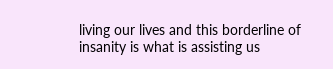living our lives and this borderline of insanity is what is assisting us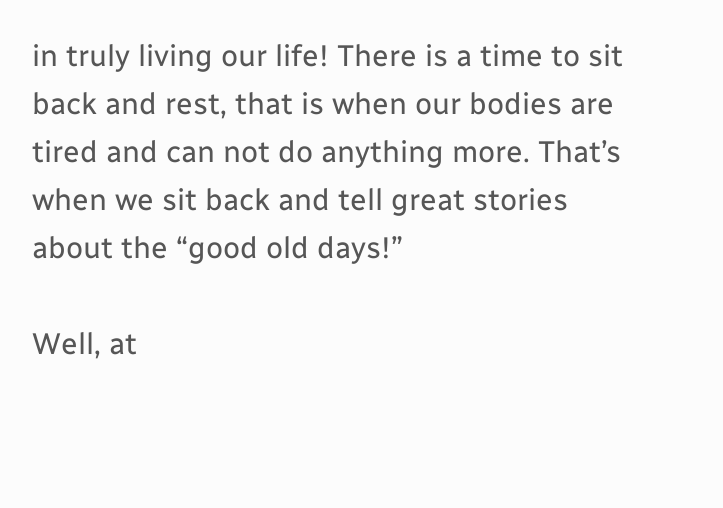in truly living our life! There is a time to sit back and rest, that is when our bodies are tired and can not do anything more. That’s when we sit back and tell great stories about the “good old days!”

Well, at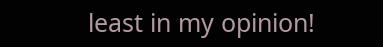least in my opinion!